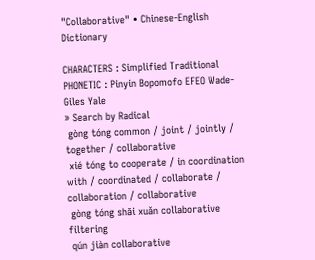"Collaborative" • Chinese-English Dictionary

CHARACTERS : Simplified Traditional
PHONETIC : Pinyin Bopomofo EFEO Wade-Giles Yale
» Search by Radical
 gòng tóng common / joint / jointly / together / collaborative
 xié tóng to cooperate / in coordination with / coordinated / collaborate / collaboration / collaborative
 gòng tóng shāi xuǎn collaborative filtering
 qún jiàn collaborative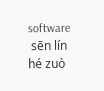software
 sēn lín hé zuò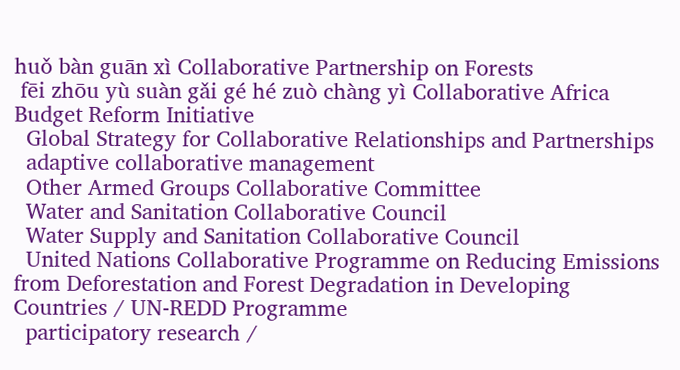huǒ bàn guān xì Collaborative Partnership on Forests
 fēi zhōu yù suàn gǎi gé hé zuò chàng yì Collaborative Africa Budget Reform Initiative
  Global Strategy for Collaborative Relationships and Partnerships
  adaptive collaborative management
  Other Armed Groups Collaborative Committee
  Water and Sanitation Collaborative Council
  Water Supply and Sanitation Collaborative Council
  United Nations Collaborative Programme on Reducing Emissions from Deforestation and Forest Degradation in Developing Countries / UN-REDD Programme
  participatory research /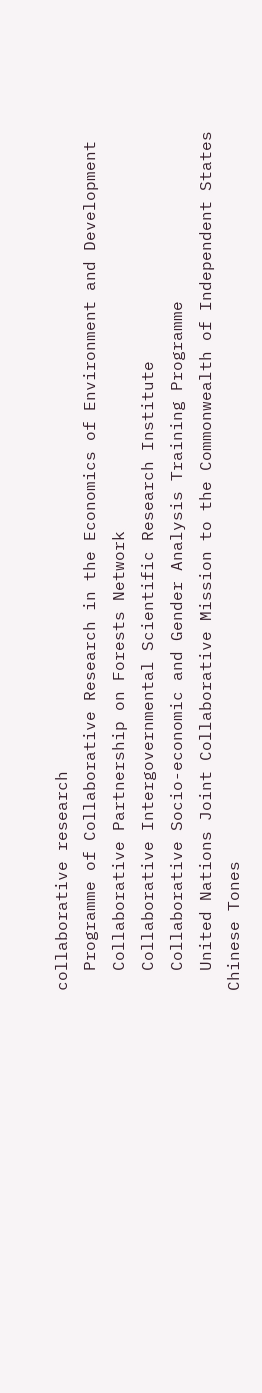collaborative research
  Programme of Collaborative Research in the Economics of Environment and Development
  Collaborative Partnership on Forests Network
  Collaborative Intergovernmental Scientific Research Institute
  Collaborative Socio-economic and Gender Analysis Training Programme
  United Nations Joint Collaborative Mission to the Commonwealth of Independent States
Chinese Tones